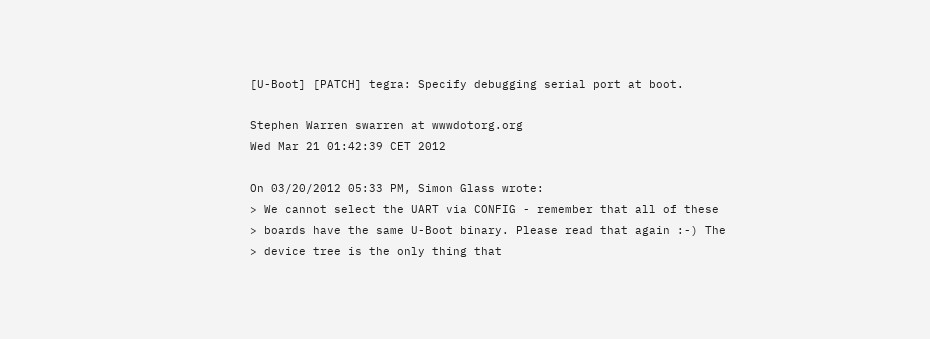[U-Boot] [PATCH] tegra: Specify debugging serial port at boot.

Stephen Warren swarren at wwwdotorg.org
Wed Mar 21 01:42:39 CET 2012

On 03/20/2012 05:33 PM, Simon Glass wrote:
> We cannot select the UART via CONFIG - remember that all of these
> boards have the same U-Boot binary. Please read that again :-) The
> device tree is the only thing that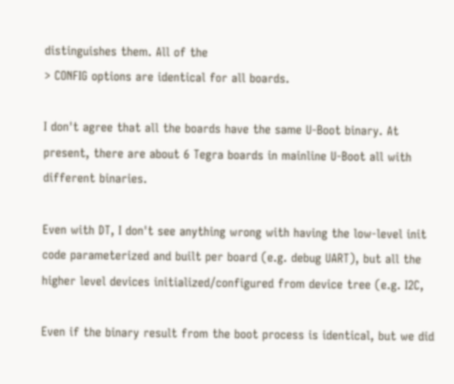distinguishes them. All of the
> CONFIG options are identical for all boards.

I don't agree that all the boards have the same U-Boot binary. At
present, there are about 6 Tegra boards in mainline U-Boot all with
different binaries.

Even with DT, I don't see anything wrong with having the low-level init
code parameterized and built per board (e.g. debug UART), but all the
higher level devices initialized/configured from device tree (e.g. I2C,

Even if the binary result from the boot process is identical, but we did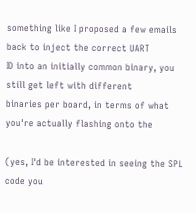something like I proposed a few emails back to inject the correct UART
ID into an initially common binary, you still get left with different
binaries per board, in terms of what you're actually flashing onto the

(yes, I'd be interested in seeing the SPL code you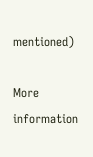mentioned)

More information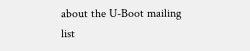about the U-Boot mailing list